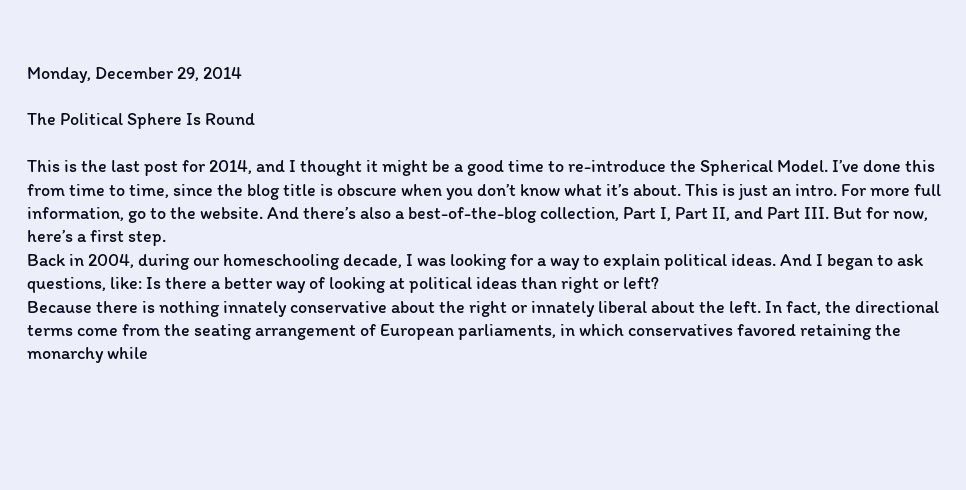Monday, December 29, 2014

The Political Sphere Is Round

This is the last post for 2014, and I thought it might be a good time to re-introduce the Spherical Model. I’ve done this from time to time, since the blog title is obscure when you don’t know what it’s about. This is just an intro. For more full information, go to the website. And there’s also a best-of-the-blog collection, Part I, Part II, and Part III. But for now, here’s a first step.
Back in 2004, during our homeschooling decade, I was looking for a way to explain political ideas. And I began to ask questions, like: Is there a better way of looking at political ideas than right or left?
Because there is nothing innately conservative about the right or innately liberal about the left. In fact, the directional terms come from the seating arrangement of European parliaments, in which conservatives favored retaining the monarchy while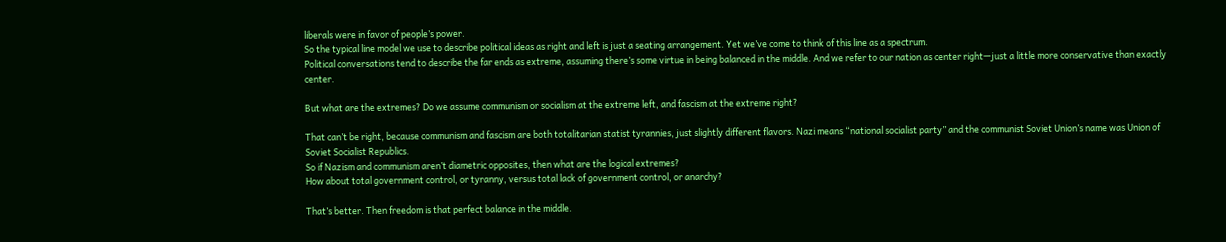liberals were in favor of people’s power.
So the typical line model we use to describe political ideas as right and left is just a seating arrangement. Yet we’ve come to think of this line as a spectrum.
Political conversations tend to describe the far ends as extreme, assuming there’s some virtue in being balanced in the middle. And we refer to our nation as center right—just a little more conservative than exactly center.

But what are the extremes? Do we assume communism or socialism at the extreme left, and fascism at the extreme right?

That can’t be right, because communism and fascism are both totalitarian statist tyrannies, just slightly different flavors. Nazi means “national socialist party” and the communist Soviet Union’s name was Union of Soviet Socialist Republics.
So if Nazism and communism aren’t diametric opposites, then what are the logical extremes?
How about total government control, or tyranny, versus total lack of government control, or anarchy?

That’s better. Then freedom is that perfect balance in the middle.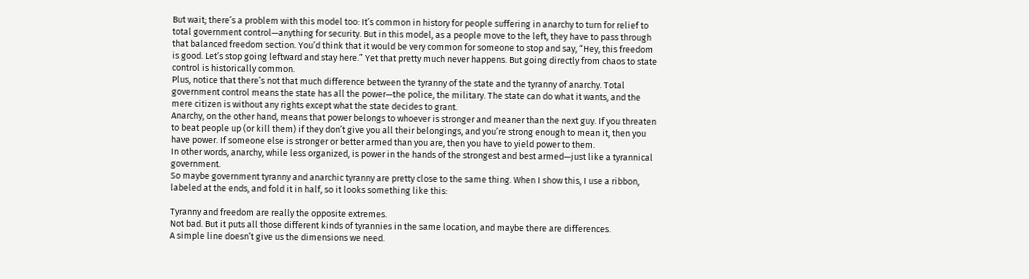But wait; there’s a problem with this model too: It’s common in history for people suffering in anarchy to turn for relief to total government control—anything for security. But in this model, as a people move to the left, they have to pass through that balanced freedom section. You’d think that it would be very common for someone to stop and say, “Hey, this freedom is good. Let’s stop going leftward and stay here.” Yet that pretty much never happens. But going directly from chaos to state control is historically common.
Plus, notice that there’s not that much difference between the tyranny of the state and the tyranny of anarchy. Total government control means the state has all the power—the police, the military. The state can do what it wants, and the mere citizen is without any rights except what the state decides to grant.
Anarchy, on the other hand, means that power belongs to whoever is stronger and meaner than the next guy. If you threaten to beat people up (or kill them) if they don’t give you all their belongings, and you’re strong enough to mean it, then you have power. If someone else is stronger or better armed than you are, then you have to yield power to them.
In other words, anarchy, while less organized, is power in the hands of the strongest and best armed—just like a tyrannical government.
So maybe government tyranny and anarchic tyranny are pretty close to the same thing. When I show this, I use a ribbon, labeled at the ends, and fold it in half, so it looks something like this:

Tyranny and freedom are really the opposite extremes.
Not bad. But it puts all those different kinds of tyrannies in the same location, and maybe there are differences.
A simple line doesn’t give us the dimensions we need.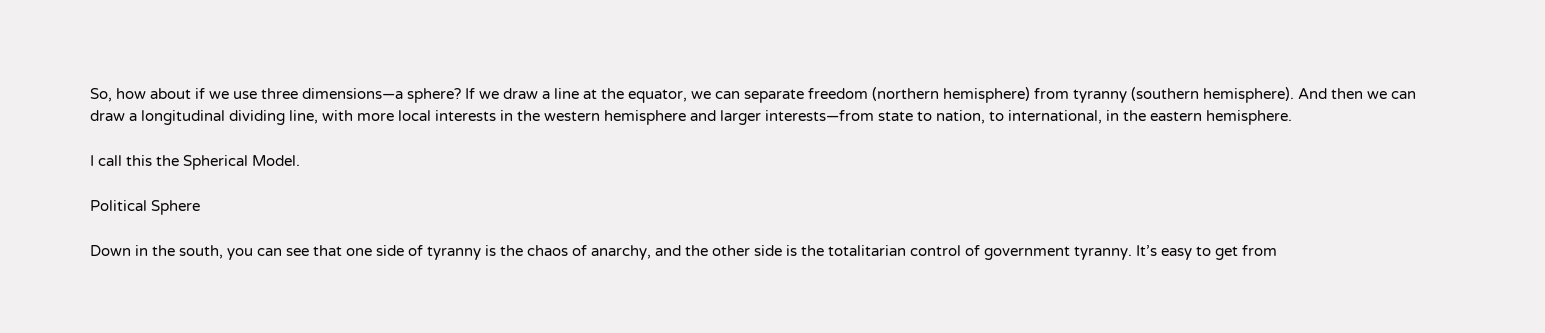So, how about if we use three dimensions—a sphere? If we draw a line at the equator, we can separate freedom (northern hemisphere) from tyranny (southern hemisphere). And then we can draw a longitudinal dividing line, with more local interests in the western hemisphere and larger interests—from state to nation, to international, in the eastern hemisphere.

I call this the Spherical Model.

Political Sphere

Down in the south, you can see that one side of tyranny is the chaos of anarchy, and the other side is the totalitarian control of government tyranny. It’s easy to get from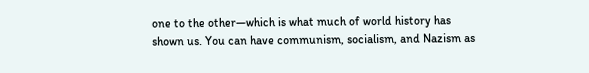one to the other—which is what much of world history has shown us. You can have communism, socialism, and Nazism as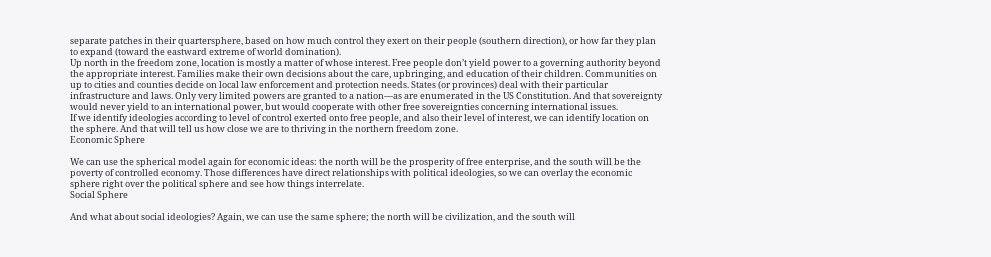separate patches in their quartersphere, based on how much control they exert on their people (southern direction), or how far they plan to expand (toward the eastward extreme of world domination).
Up north in the freedom zone, location is mostly a matter of whose interest. Free people don’t yield power to a governing authority beyond the appropriate interest. Families make their own decisions about the care, upbringing, and education of their children. Communities on up to cities and counties decide on local law enforcement and protection needs. States (or provinces) deal with their particular infrastructure and laws. Only very limited powers are granted to a nation—as are enumerated in the US Constitution. And that sovereignty would never yield to an international power, but would cooperate with other free sovereignties concerning international issues.
If we identify ideologies according to level of control exerted onto free people, and also their level of interest, we can identify location on the sphere. And that will tell us how close we are to thriving in the northern freedom zone.
Economic Sphere

We can use the spherical model again for economic ideas: the north will be the prosperity of free enterprise, and the south will be the poverty of controlled economy. Those differences have direct relationships with political ideologies, so we can overlay the economic sphere right over the political sphere and see how things interrelate.
Social Sphere

And what about social ideologies? Again, we can use the same sphere; the north will be civilization, and the south will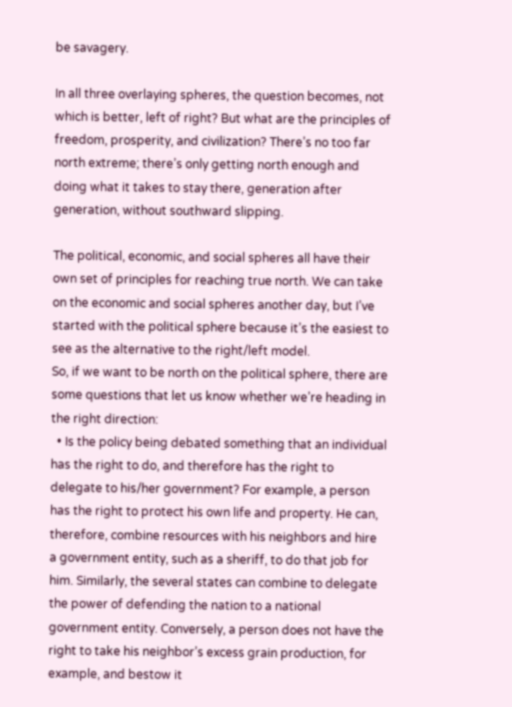be savagery.

In all three overlaying spheres, the question becomes, not which is better, left of right? But what are the principles of freedom, prosperity, and civilization? There’s no too far north extreme; there’s only getting north enough and doing what it takes to stay there, generation after generation, without southward slipping.

The political, economic, and social spheres all have their own set of principles for reaching true north. We can take on the economic and social spheres another day, but I’ve started with the political sphere because it’s the easiest to see as the alternative to the right/left model.
So, if we want to be north on the political sphere, there are some questions that let us know whether we’re heading in the right direction:
  • Is the policy being debated something that an individual has the right to do, and therefore has the right to delegate to his/her government? For example, a person has the right to protect his own life and property. He can, therefore, combine resources with his neighbors and hire a government entity, such as a sheriff, to do that job for him. Similarly, the several states can combine to delegate the power of defending the nation to a national government entity. Conversely, a person does not have the right to take his neighbor’s excess grain production, for example, and bestow it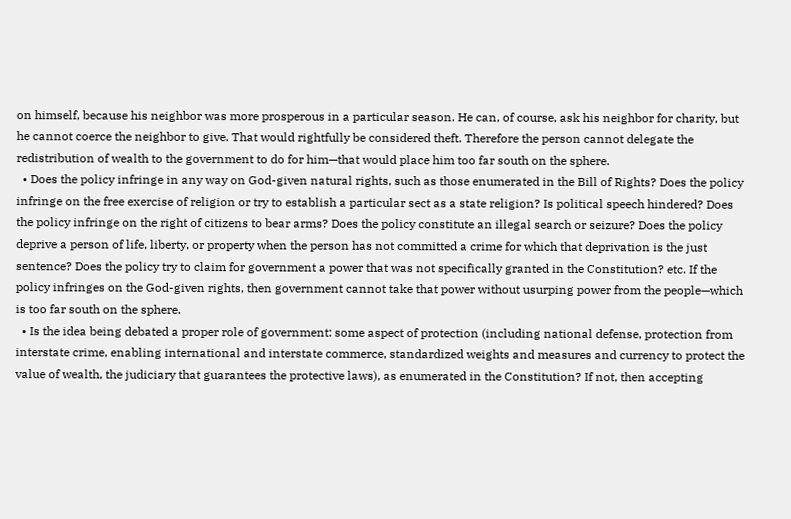on himself, because his neighbor was more prosperous in a particular season. He can, of course, ask his neighbor for charity, but he cannot coerce the neighbor to give. That would rightfully be considered theft. Therefore the person cannot delegate the redistribution of wealth to the government to do for him—that would place him too far south on the sphere.
  • Does the policy infringe in any way on God-given natural rights, such as those enumerated in the Bill of Rights? Does the policy infringe on the free exercise of religion or try to establish a particular sect as a state religion? Is political speech hindered? Does the policy infringe on the right of citizens to bear arms? Does the policy constitute an illegal search or seizure? Does the policy deprive a person of life, liberty, or property when the person has not committed a crime for which that deprivation is the just sentence? Does the policy try to claim for government a power that was not specifically granted in the Constitution? etc. If the policy infringes on the God-given rights, then government cannot take that power without usurping power from the people—which is too far south on the sphere.
  • Is the idea being debated a proper role of government: some aspect of protection (including national defense, protection from interstate crime, enabling international and interstate commerce, standardized weights and measures and currency to protect the value of wealth, the judiciary that guarantees the protective laws), as enumerated in the Constitution? If not, then accepting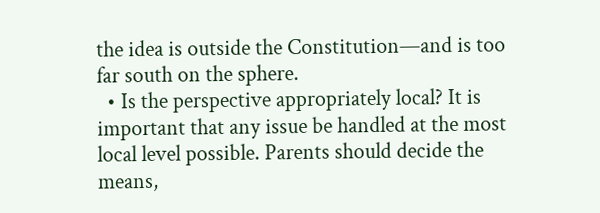the idea is outside the Constitution—and is too far south on the sphere.
  • Is the perspective appropriately local? It is important that any issue be handled at the most local level possible. Parents should decide the means,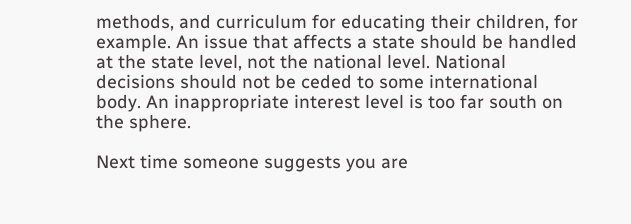methods, and curriculum for educating their children, for example. An issue that affects a state should be handled at the state level, not the national level. National decisions should not be ceded to some international body. An inappropriate interest level is too far south on the sphere.

Next time someone suggests you are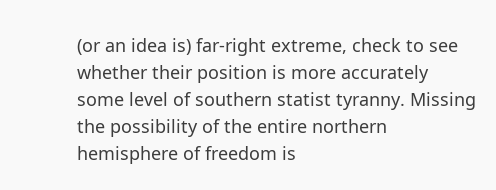(or an idea is) far-right extreme, check to see whether their position is more accurately some level of southern statist tyranny. Missing the possibility of the entire northern hemisphere of freedom is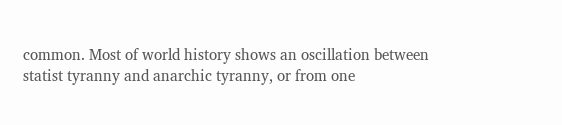common. Most of world history shows an oscillation between statist tyranny and anarchic tyranny, or from one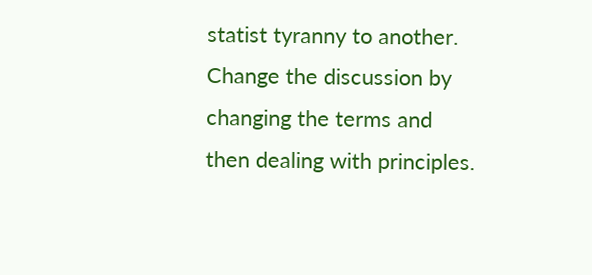statist tyranny to another. Change the discussion by changing the terms and then dealing with principles.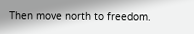Then move north to freedom.